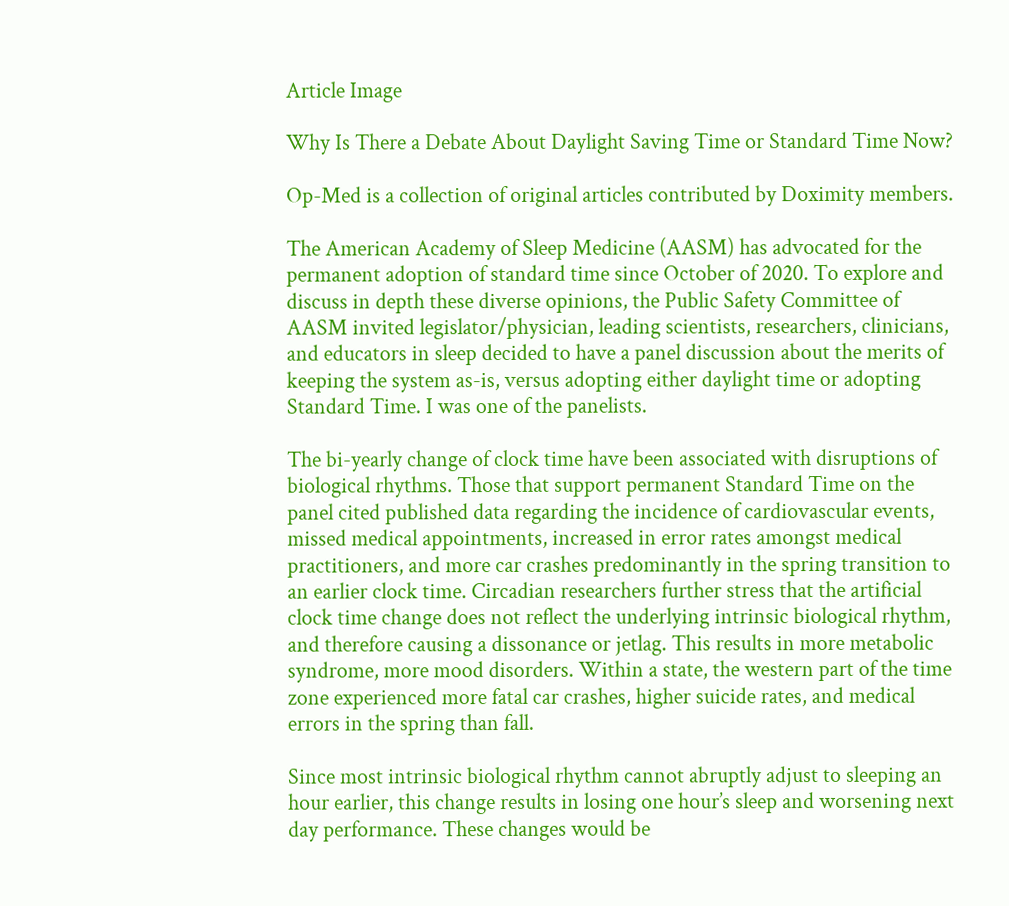Article Image

Why Is There a Debate About Daylight Saving Time or Standard Time Now?

Op-Med is a collection of original articles contributed by Doximity members.

The American Academy of Sleep Medicine (AASM) has advocated for the permanent adoption of standard time since October of 2020. To explore and discuss in depth these diverse opinions, the Public Safety Committee of AASM invited legislator/physician, leading scientists, researchers, clinicians, and educators in sleep decided to have a panel discussion about the merits of keeping the system as-is, versus adopting either daylight time or adopting Standard Time. I was one of the panelists.

The bi-yearly change of clock time have been associated with disruptions of biological rhythms. Those that support permanent Standard Time on the panel cited published data regarding the incidence of cardiovascular events, missed medical appointments, increased in error rates amongst medical practitioners, and more car crashes predominantly in the spring transition to an earlier clock time. Circadian researchers further stress that the artificial clock time change does not reflect the underlying intrinsic biological rhythm, and therefore causing a dissonance or jetlag. This results in more metabolic syndrome, more mood disorders. Within a state, the western part of the time zone experienced more fatal car crashes, higher suicide rates, and medical errors in the spring than fall.

Since most intrinsic biological rhythm cannot abruptly adjust to sleeping an hour earlier, this change results in losing one hour’s sleep and worsening next day performance. These changes would be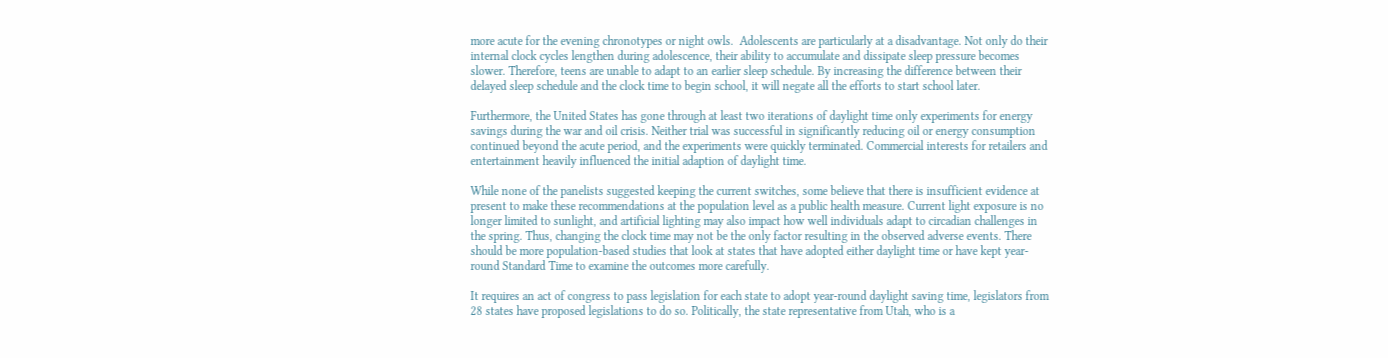more acute for the evening chronotypes or night owls.  Adolescents are particularly at a disadvantage. Not only do their internal clock cycles lengthen during adolescence, their ability to accumulate and dissipate sleep pressure becomes slower. Therefore, teens are unable to adapt to an earlier sleep schedule. By increasing the difference between their delayed sleep schedule and the clock time to begin school, it will negate all the efforts to start school later.

Furthermore, the United States has gone through at least two iterations of daylight time only experiments for energy savings during the war and oil crisis. Neither trial was successful in significantly reducing oil or energy consumption continued beyond the acute period, and the experiments were quickly terminated. Commercial interests for retailers and entertainment heavily influenced the initial adaption of daylight time.

While none of the panelists suggested keeping the current switches, some believe that there is insufficient evidence at present to make these recommendations at the population level as a public health measure. Current light exposure is no longer limited to sunlight, and artificial lighting may also impact how well individuals adapt to circadian challenges in the spring. Thus, changing the clock time may not be the only factor resulting in the observed adverse events. There should be more population-based studies that look at states that have adopted either daylight time or have kept year-round Standard Time to examine the outcomes more carefully.

It requires an act of congress to pass legislation for each state to adopt year-round daylight saving time, legislators from 28 states have proposed legislations to do so. Politically, the state representative from Utah, who is a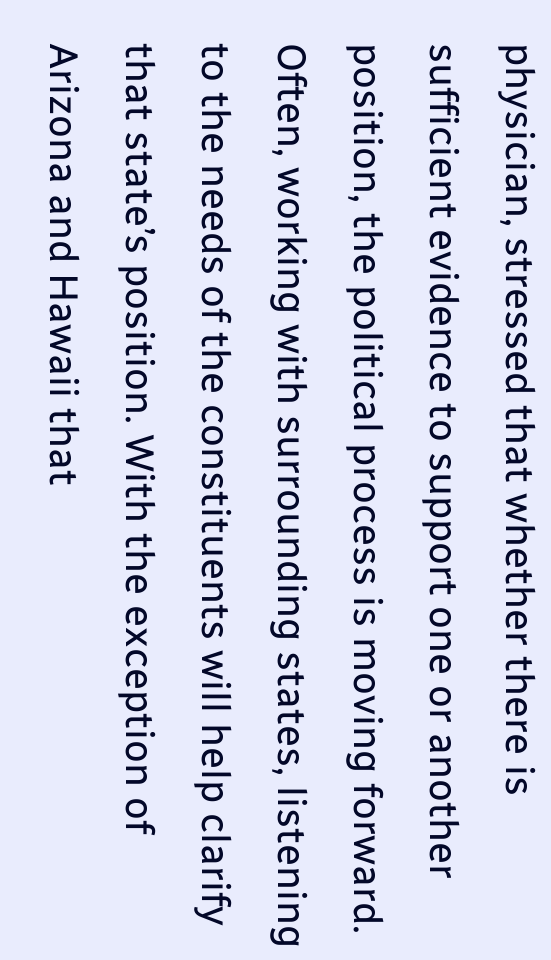physician, stressed that whether there is sufficient evidence to support one or another position, the political process is moving forward. Often, working with surrounding states, listening to the needs of the constituents will help clarify that state’s position. With the exception of Arizona and Hawaii that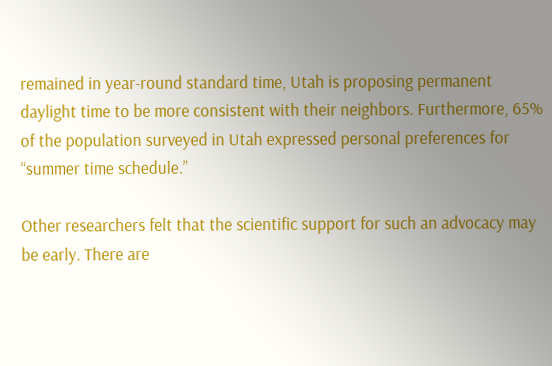remained in year-round standard time, Utah is proposing permanent daylight time to be more consistent with their neighbors. Furthermore, 65% of the population surveyed in Utah expressed personal preferences for “summer time schedule.”

Other researchers felt that the scientific support for such an advocacy may be early. There are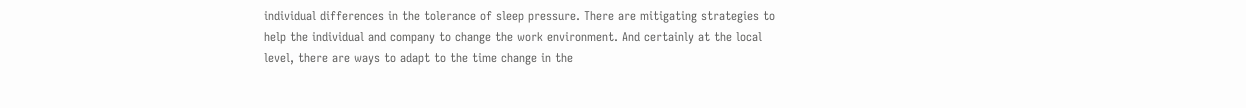individual differences in the tolerance of sleep pressure. There are mitigating strategies to help the individual and company to change the work environment. And certainly at the local level, there are ways to adapt to the time change in the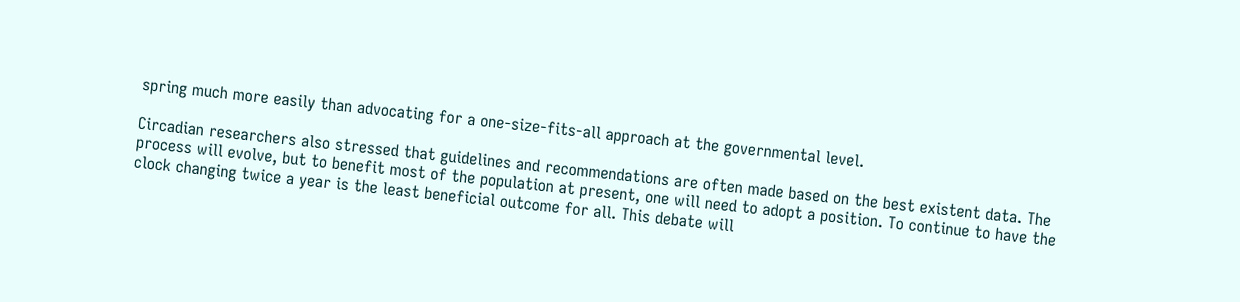spring much more easily than advocating for a one-size-fits-all approach at the governmental level.

Circadian researchers also stressed that guidelines and recommendations are often made based on the best existent data. The process will evolve, but to benefit most of the population at present, one will need to adopt a position. To continue to have the clock changing twice a year is the least beneficial outcome for all. This debate will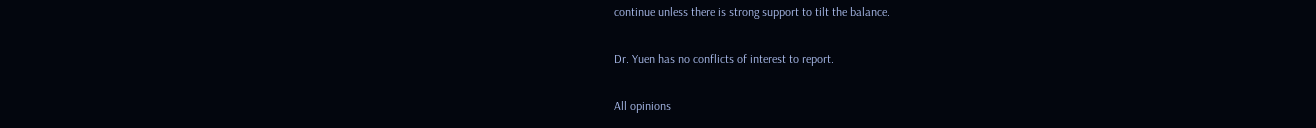continue unless there is strong support to tilt the balance.

Dr. Yuen has no conflicts of interest to report.

All opinions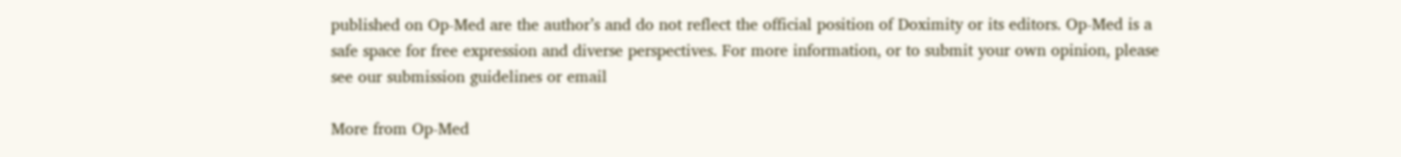published on Op-Med are the author’s and do not reflect the official position of Doximity or its editors. Op-Med is a safe space for free expression and diverse perspectives. For more information, or to submit your own opinion, please see our submission guidelines or email

More from Op-Med